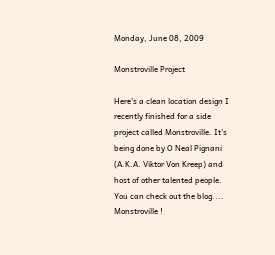Monday, June 08, 2009

Monstroville Project

Here's a clean location design I recently finished for a side project called Monstroville. It's being done by O Neal Pignani (A.K.A. Viktor Von Kreep) and host of other talented people. You can check out the blog.... Monstroville !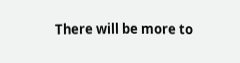There will be more to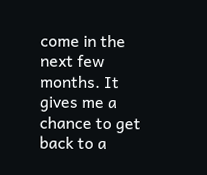come in the next few months. It gives me a chance to get back to a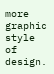more graphic style of design.